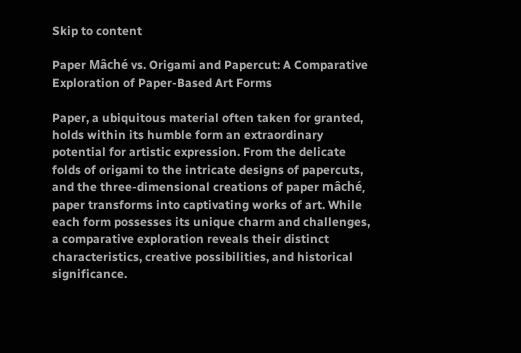Skip to content

Paper Mâché vs. Origami and Papercut: A Comparative Exploration of Paper-Based Art Forms

Paper, a ubiquitous material often taken for granted, holds within its humble form an extraordinary potential for artistic expression. From the delicate folds of origami to the intricate designs of papercuts, and the three-dimensional creations of paper mâché, paper transforms into captivating works of art. While each form possesses its unique charm and challenges, a comparative exploration reveals their distinct characteristics, creative possibilities, and historical significance.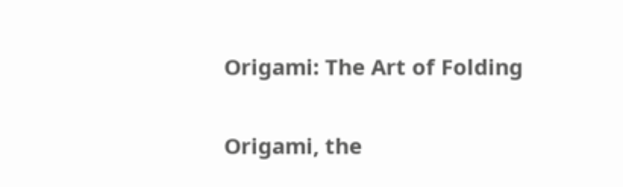Origami: The Art of Folding

Origami, the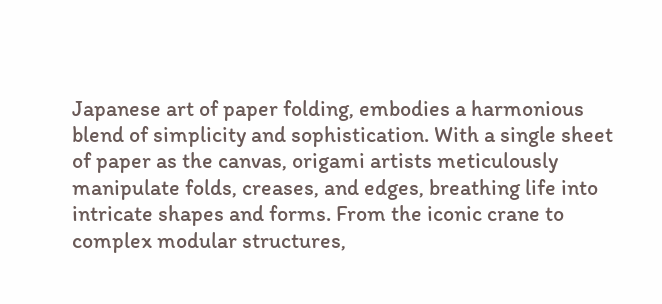Japanese art of paper folding, embodies a harmonious blend of simplicity and sophistication. With a single sheet of paper as the canvas, origami artists meticulously manipulate folds, creases, and edges, breathing life into intricate shapes and forms. From the iconic crane to complex modular structures,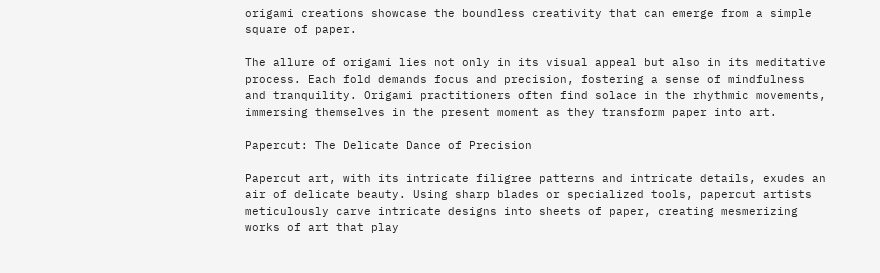origami creations showcase the boundless creativity that can emerge from a simple square of paper.

The allure of origami lies not only in its visual appeal but also in its meditative process. Each fold demands focus and precision, fostering a sense of mindfulness and tranquility. Origami practitioners often find solace in the rhythmic movements, immersing themselves in the present moment as they transform paper into art.

Papercut: The Delicate Dance of Precision

Papercut art, with its intricate filigree patterns and intricate details, exudes an air of delicate beauty. Using sharp blades or specialized tools, papercut artists meticulously carve intricate designs into sheets of paper, creating mesmerizing works of art that play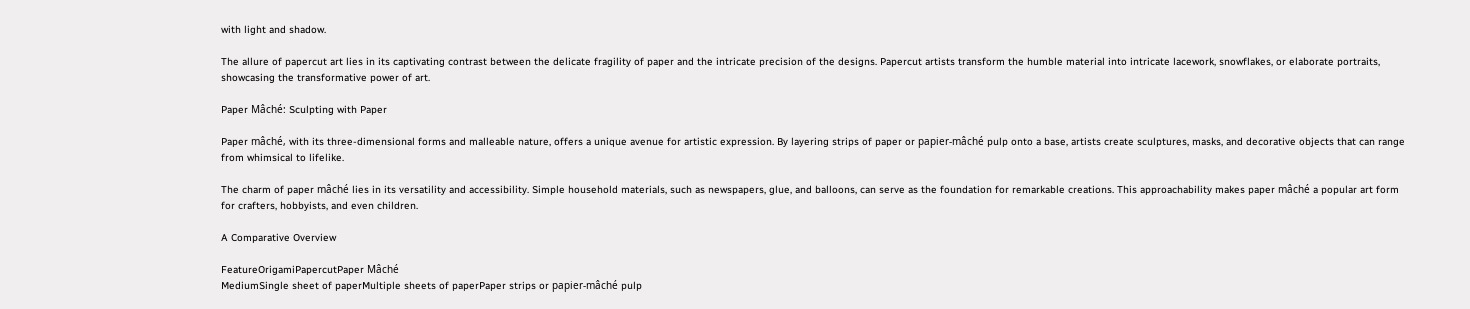with light and shadow.

The allure of papercut art lies in its captivating contrast between the delicate fragility of paper and the intricate precision of the designs. Papercut artists transform the humble material into intricate lacework, snowflakes, or elaborate portraits, showcasing the transformative power of art.

Paper Mâché: Sculpting with Paper

Paper mâché, with its three-dimensional forms and malleable nature, offers a unique avenue for artistic expression. By layering strips of paper or papier-mâché pulp onto a base, artists create sculptures, masks, and decorative objects that can range from whimsical to lifelike.

The charm of paper mâché lies in its versatility and accessibility. Simple household materials, such as newspapers, glue, and balloons, can serve as the foundation for remarkable creations. This approachability makes paper mâché a popular art form for crafters, hobbyists, and even children.

A Comparative Overview

FeatureOrigamiPapercutPaper Mâché
MediumSingle sheet of paperMultiple sheets of paperPaper strips or papier-mâché pulp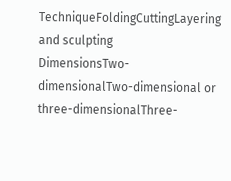TechniqueFoldingCuttingLayering and sculpting
DimensionsTwo-dimensionalTwo-dimensional or three-dimensionalThree-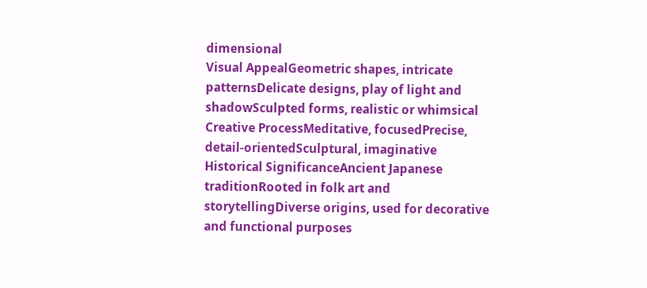dimensional
Visual AppealGeometric shapes, intricate patternsDelicate designs, play of light and shadowSculpted forms, realistic or whimsical
Creative ProcessMeditative, focusedPrecise, detail-orientedSculptural, imaginative
Historical SignificanceAncient Japanese traditionRooted in folk art and storytellingDiverse origins, used for decorative and functional purposes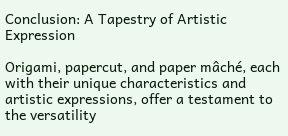Conclusion: A Tapestry of Artistic Expression

Origami, papercut, and paper mâché, each with their unique characteristics and artistic expressions, offer a testament to the versatility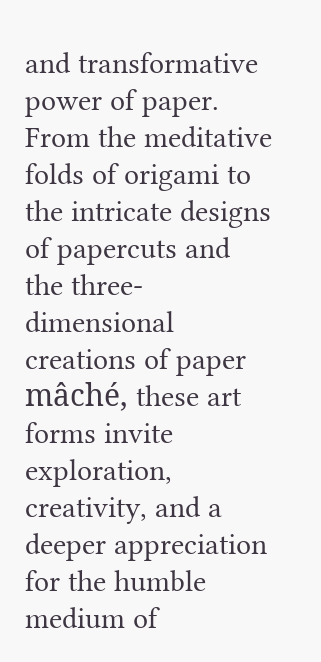and transformative power of paper. From the meditative folds of origami to the intricate designs of papercuts and the three-dimensional creations of paper mâché, these art forms invite exploration, creativity, and a deeper appreciation for the humble medium of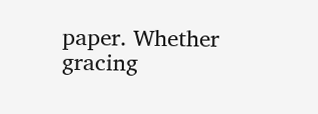paper. Whether gracing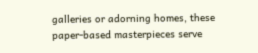galleries or adorning homes, these paper-based masterpieces serve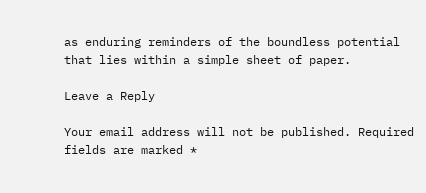as enduring reminders of the boundless potential that lies within a simple sheet of paper.

Leave a Reply

Your email address will not be published. Required fields are marked *